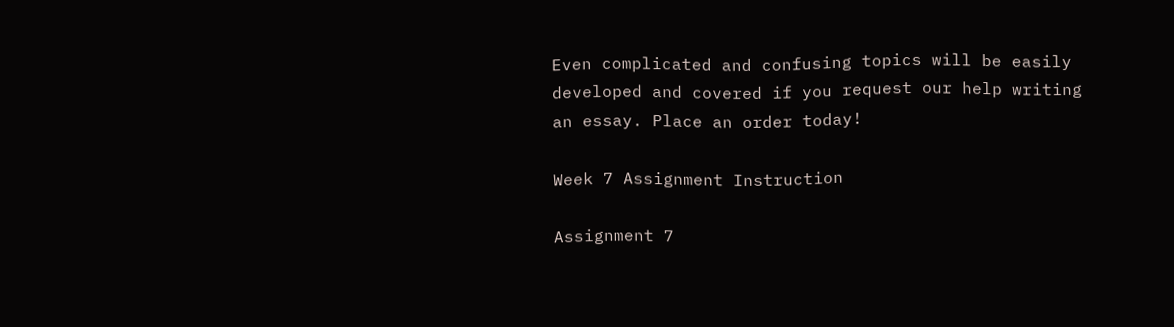Even complicated and confusing topics will be easily developed and covered if you request our help writing an essay. Place an order today!

Week 7 Assignment Instruction

Assignment 7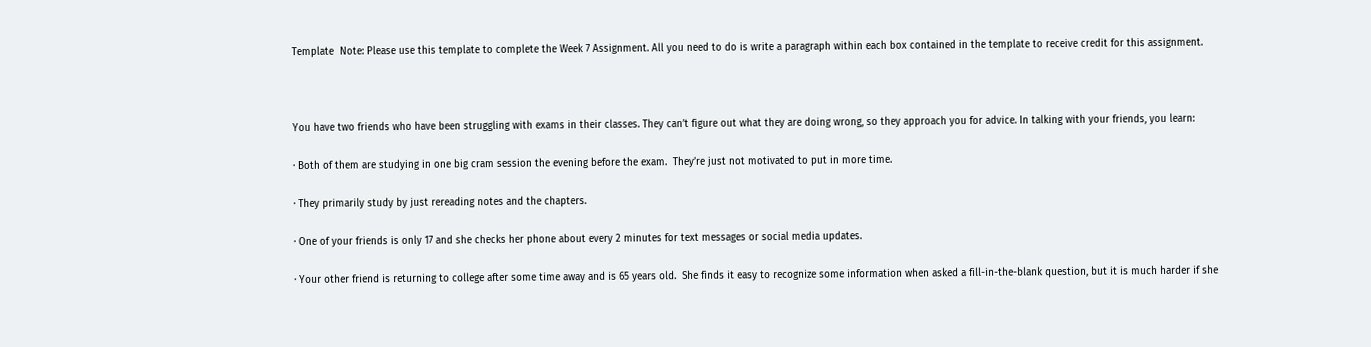Template  Note: Please use this template to complete the Week 7 Assignment. All you need to do is write a paragraph within each box contained in the template to receive credit for this assignment.



You have two friends who have been struggling with exams in their classes. They can’t figure out what they are doing wrong, so they approach you for advice. In talking with your friends, you learn:

· Both of them are studying in one big cram session the evening before the exam.  They’re just not motivated to put in more time.

· They primarily study by just rereading notes and the chapters.

· One of your friends is only 17 and she checks her phone about every 2 minutes for text messages or social media updates.

· Your other friend is returning to college after some time away and is 65 years old.  She finds it easy to recognize some information when asked a fill-in-the-blank question, but it is much harder if she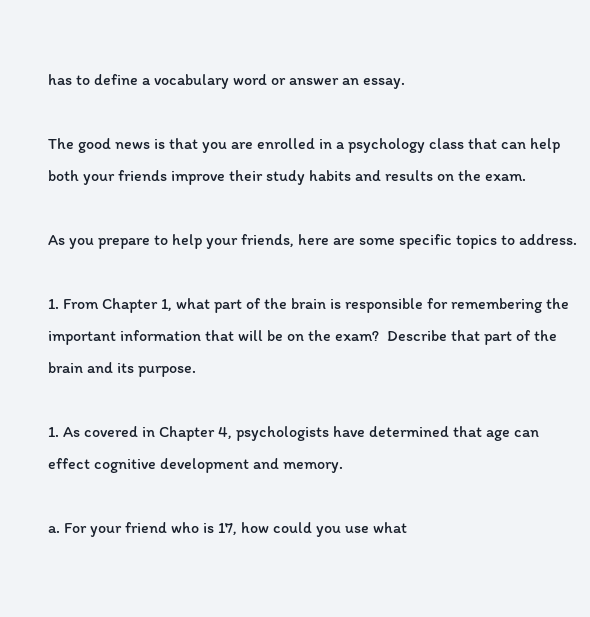has to define a vocabulary word or answer an essay.

The good news is that you are enrolled in a psychology class that can help both your friends improve their study habits and results on the exam.

As you prepare to help your friends, here are some specific topics to address.

1. From Chapter 1, what part of the brain is responsible for remembering the important information that will be on the exam?  Describe that part of the brain and its purpose.

1. As covered in Chapter 4, psychologists have determined that age can effect cognitive development and memory.

a. For your friend who is 17, how could you use what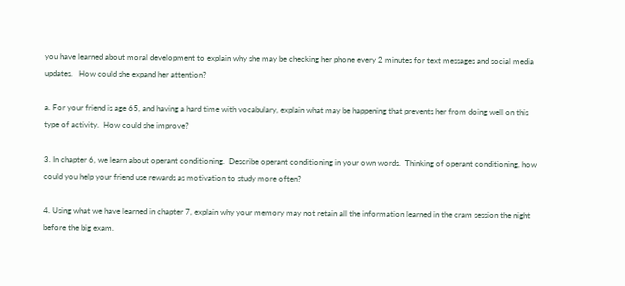you have learned about moral development to explain why she may be checking her phone every 2 minutes for text messages and social media updates.   How could she expand her attention?

a. For your friend is age 65, and having a hard time with vocabulary, explain what may be happening that prevents her from doing well on this type of activity.  How could she improve?

3. In chapter 6, we learn about operant conditioning.  Describe operant conditioning in your own words.  Thinking of operant conditioning, how could you help your friend use rewards as motivation to study more often?

4. Using what we have learned in chapter 7, explain why your memory may not retain all the information learned in the cram session the night before the big exam.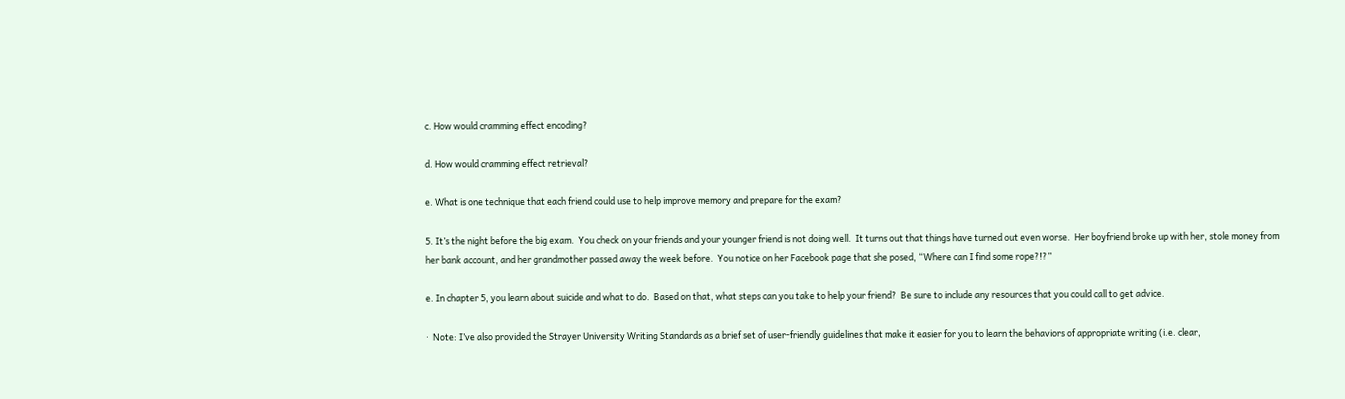c. How would cramming effect encoding?

d. How would cramming effect retrieval?

e. What is one technique that each friend could use to help improve memory and prepare for the exam?

5. It’s the night before the big exam.  You check on your friends and your younger friend is not doing well.  It turns out that things have turned out even worse.  Her boyfriend broke up with her, stole money from her bank account, and her grandmother passed away the week before.  You notice on her Facebook page that she posed, “Where can I find some rope?!?”

e. In chapter 5, you learn about suicide and what to do.  Based on that, what steps can you take to help your friend?  Be sure to include any resources that you could call to get advice.

·  Note: I’ve also provided the Strayer University Writing Standards as a brief set of user-friendly guidelines that make it easier for you to learn the behaviors of appropriate writing (i.e. clear,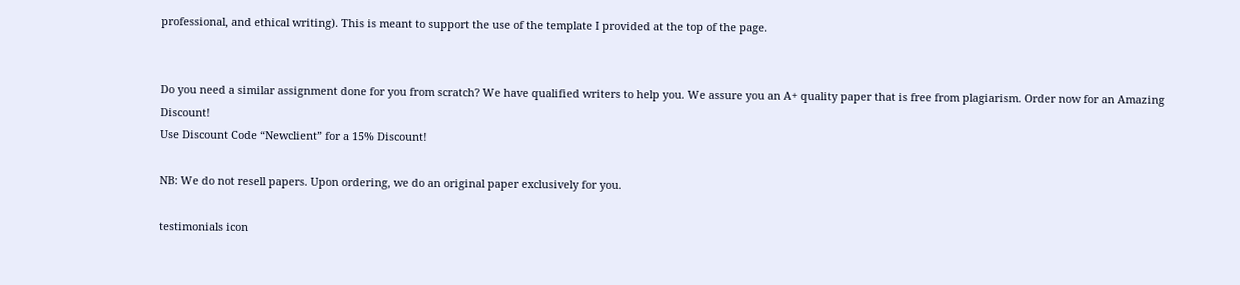professional, and ethical writing). This is meant to support the use of the template I provided at the top of the page.


Do you need a similar assignment done for you from scratch? We have qualified writers to help you. We assure you an A+ quality paper that is free from plagiarism. Order now for an Amazing Discount!
Use Discount Code “Newclient” for a 15% Discount!

NB: We do not resell papers. Upon ordering, we do an original paper exclusively for you.

testimonials icon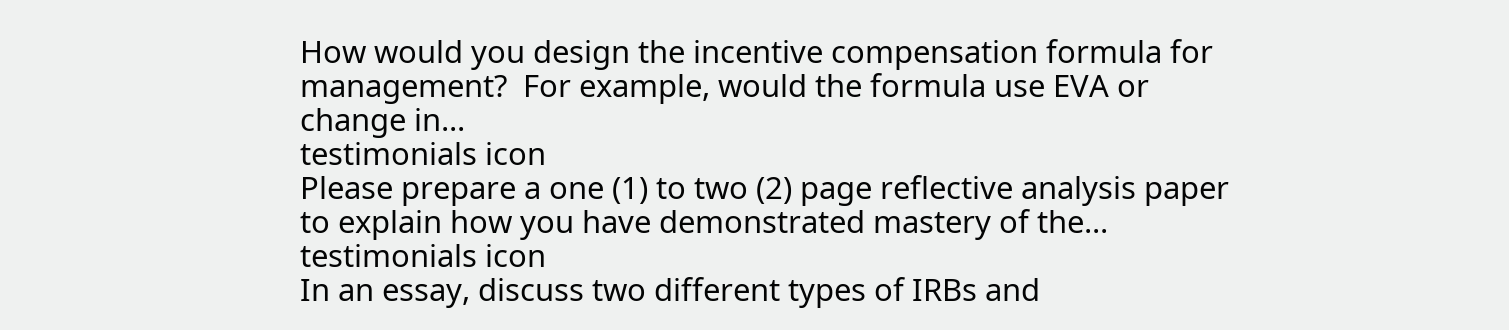How would you design the incentive compensation formula for management?  For example, would the formula use EVA or change in...
testimonials icon
Please prepare a one (1) to two (2) page reflective analysis paper to explain how you have demonstrated mastery of the...
testimonials icon
In an essay, discuss two different types of IRBs and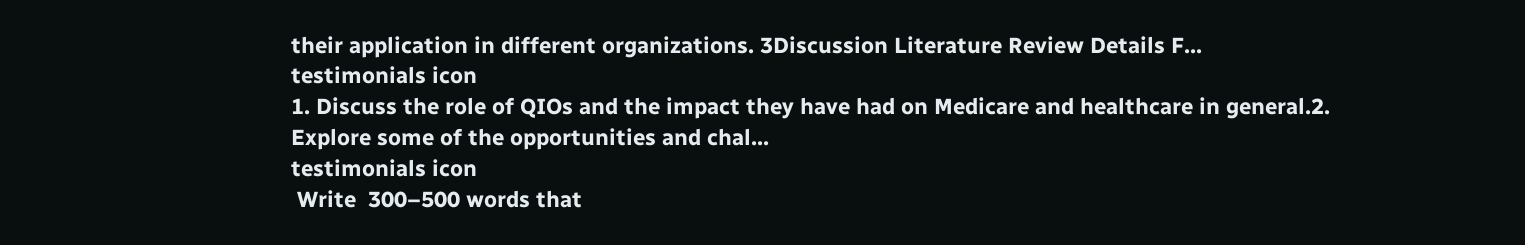their application in different organizations. 3Discussion Literature Review Details F...
testimonials icon
1. Discuss the role of QIOs and the impact they have had on Medicare and healthcare in general.2. Explore some of the opportunities and chal...
testimonials icon
 Write  300–500 words that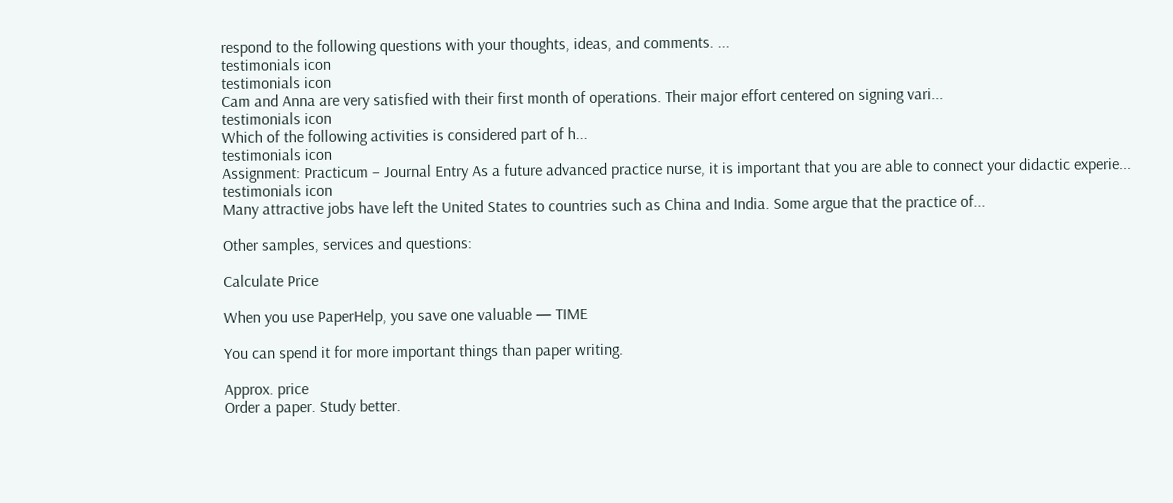respond to the following questions with your thoughts, ideas, and comments. ...
testimonials icon
testimonials icon
Cam and Anna are very satisfied with their first month of operations. Their major effort centered on signing vari...
testimonials icon
Which of the following activities is considered part of h...
testimonials icon
Assignment: Practicum – Journal Entry As a future advanced practice nurse, it is important that you are able to connect your didactic experie...
testimonials icon
Many attractive jobs have left the United States to countries such as China and India. Some argue that the practice of...

Other samples, services and questions:

Calculate Price

When you use PaperHelp, you save one valuable — TIME

You can spend it for more important things than paper writing.

Approx. price
Order a paper. Study better.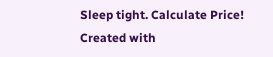Sleep tight. Calculate Price!
Created with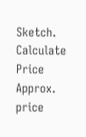Sketch.
Calculate Price
Approx. price